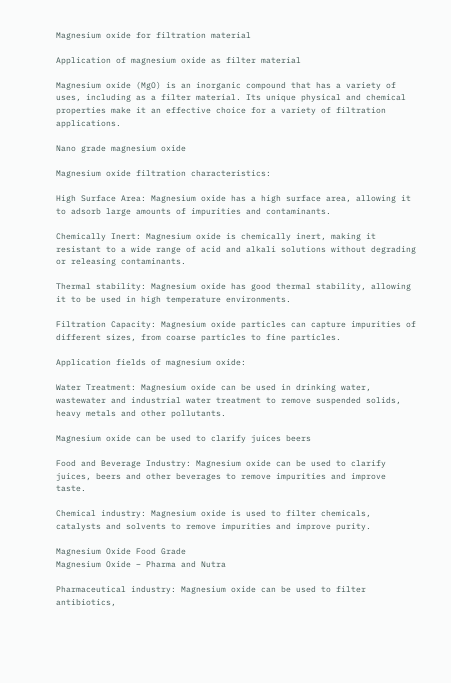Magnesium oxide for filtration material

Application of magnesium oxide as filter material

Magnesium oxide (MgO) is an inorganic compound that has a variety of uses, including as a filter material. Its unique physical and chemical properties make it an effective choice for a variety of filtration applications.

Nano grade magnesium oxide

Magnesium oxide filtration characteristics:

High Surface Area: Magnesium oxide has a high surface area, allowing it to adsorb large amounts of impurities and contaminants.

Chemically Inert: Magnesium oxide is chemically inert, making it resistant to a wide range of acid and alkali solutions without degrading or releasing contaminants.

Thermal stability: Magnesium oxide has good thermal stability, allowing it to be used in high temperature environments.

Filtration Capacity: Magnesium oxide particles can capture impurities of different sizes, from coarse particles to fine particles.

Application fields of magnesium oxide:

Water Treatment: Magnesium oxide can be used in drinking water, wastewater and industrial water treatment to remove suspended solids, heavy metals and other pollutants.

Magnesium oxide can be used to clarify juices beers

Food and Beverage Industry: Magnesium oxide can be used to clarify juices, beers and other beverages to remove impurities and improve taste.

Chemical industry: Magnesium oxide is used to filter chemicals, catalysts and solvents to remove impurities and improve purity.

Magnesium Oxide Food Grade
Magnesium Oxide – Pharma and Nutra

Pharmaceutical industry: Magnesium oxide can be used to filter antibiotics,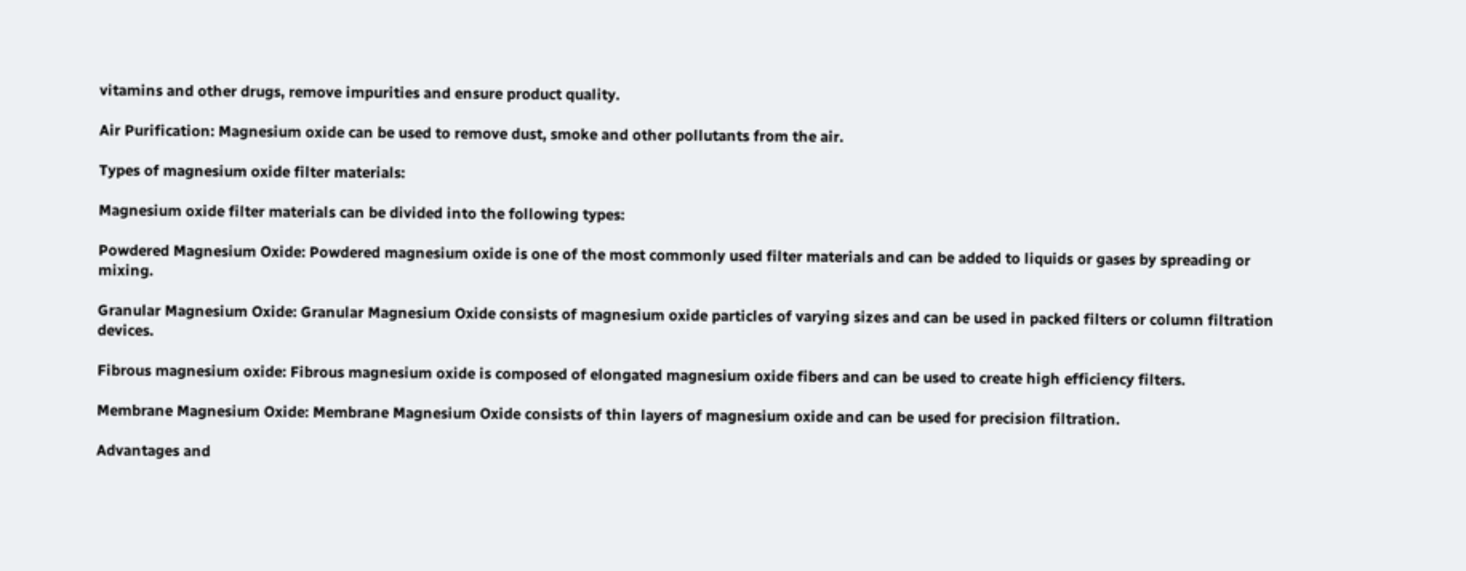vitamins and other drugs, remove impurities and ensure product quality.

Air Purification: Magnesium oxide can be used to remove dust, smoke and other pollutants from the air.

Types of magnesium oxide filter materials:

Magnesium oxide filter materials can be divided into the following types:

Powdered Magnesium Oxide: Powdered magnesium oxide is one of the most commonly used filter materials and can be added to liquids or gases by spreading or mixing.

Granular Magnesium Oxide: Granular Magnesium Oxide consists of magnesium oxide particles of varying sizes and can be used in packed filters or column filtration devices.

Fibrous magnesium oxide: Fibrous magnesium oxide is composed of elongated magnesium oxide fibers and can be used to create high efficiency filters.

Membrane Magnesium Oxide: Membrane Magnesium Oxide consists of thin layers of magnesium oxide and can be used for precision filtration.

Advantages and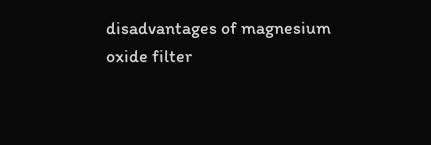disadvantages of magnesium oxide filter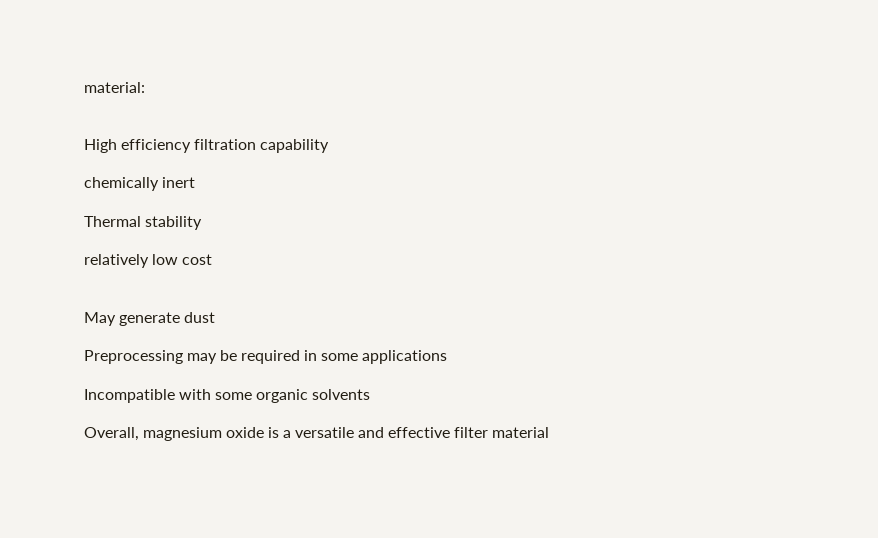material:


High efficiency filtration capability

chemically inert

Thermal stability

relatively low cost


May generate dust

Preprocessing may be required in some applications

Incompatible with some organic solvents

Overall, magnesium oxide is a versatile and effective filter material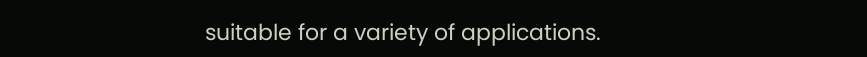suitable for a variety of applications.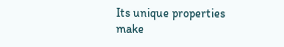Its unique properties make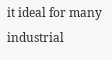it ideal for many industrial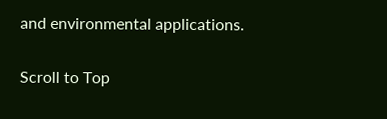and environmental applications.

Scroll to Top